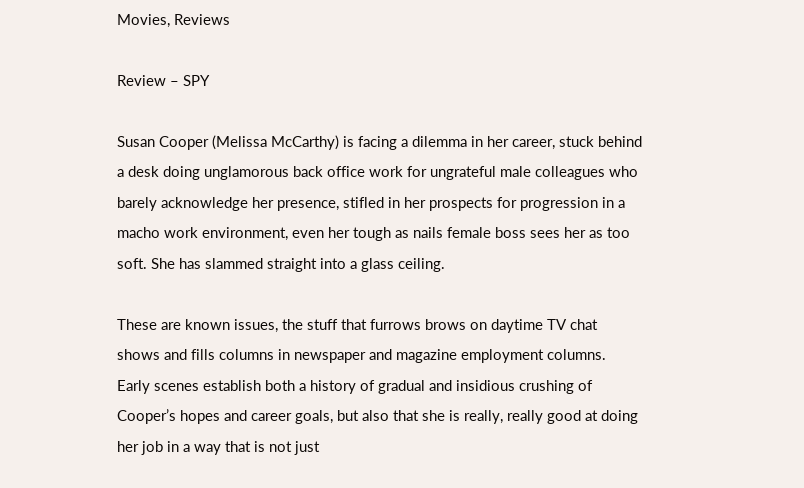Movies, Reviews

Review – SPY

Susan Cooper (Melissa McCarthy) is facing a dilemma in her career, stuck behind a desk doing unglamorous back office work for ungrateful male colleagues who barely acknowledge her presence, stifled in her prospects for progression in a macho work environment, even her tough as nails female boss sees her as too soft. She has slammed straight into a glass ceiling.

These are known issues, the stuff that furrows brows on daytime TV chat shows and fills columns in newspaper and magazine employment columns. Early scenes establish both a history of gradual and insidious crushing of Cooper’s hopes and career goals, but also that she is really, really good at doing her job in a way that is not just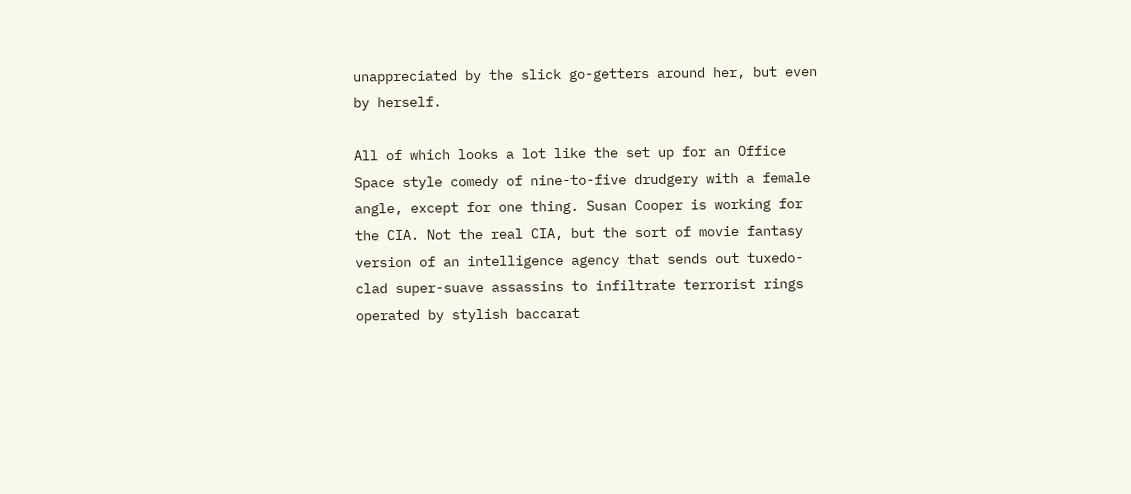unappreciated by the slick go-getters around her, but even by herself.

All of which looks a lot like the set up for an Office Space style comedy of nine-to-five drudgery with a female angle, except for one thing. Susan Cooper is working for the CIA. Not the real CIA, but the sort of movie fantasy version of an intelligence agency that sends out tuxedo-clad super-suave assassins to infiltrate terrorist rings operated by stylish baccarat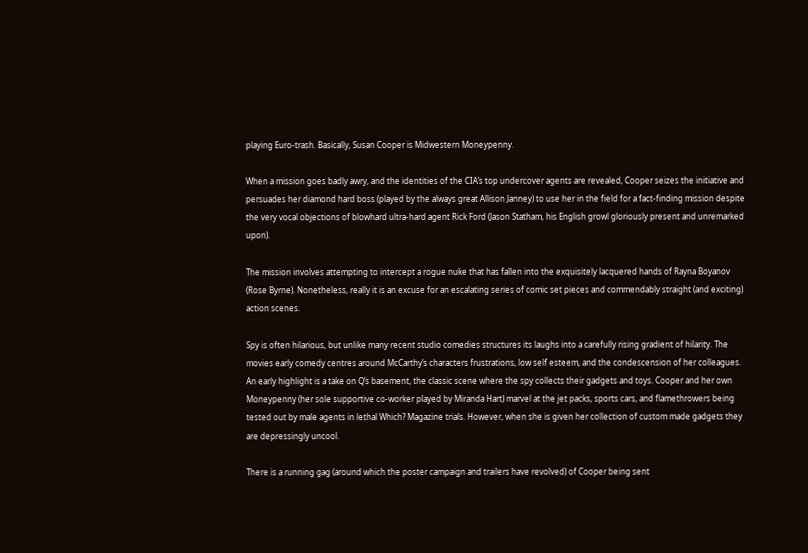playing Euro-trash. Basically, Susan Cooper is Midwestern Moneypenny.

When a mission goes badly awry, and the identities of the CIA’s top undercover agents are revealed, Cooper seizes the initiative and persuades her diamond hard boss (played by the always great Allison Janney) to use her in the field for a fact-finding mission despite the very vocal objections of blowhard ultra-hard agent Rick Ford (Jason Statham, his English growl gloriously present and unremarked upon).

The mission involves attempting to intercept a rogue nuke that has fallen into the exquisitely lacquered hands of Rayna Boyanov (Rose Byrne). Nonetheless, really it is an excuse for an escalating series of comic set pieces and commendably straight (and exciting) action scenes.

Spy is often hilarious, but unlike many recent studio comedies structures its laughs into a carefully rising gradient of hilarity. The movies early comedy centres around McCarthy’s characters frustrations, low self esteem, and the condescension of her colleagues. An early highlight is a take on Q’s basement, the classic scene where the spy collects their gadgets and toys. Cooper and her own Moneypenny (her sole supportive co-worker played by Miranda Hart) marvel at the jet packs, sports cars, and flamethrowers being tested out by male agents in lethal Which? Magazine trials. However, when she is given her collection of custom made gadgets they are depressingly uncool.

There is a running gag (around which the poster campaign and trailers have revolved) of Cooper being sent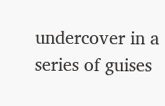undercover in a series of guises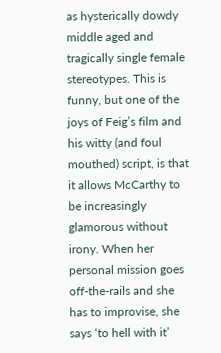as hysterically dowdy middle aged and tragically single female stereotypes. This is funny, but one of the joys of Feig’s film and his witty (and foul mouthed) script, is that it allows McCarthy to be increasingly glamorous without irony. When her personal mission goes off-the-rails and she has to improvise, she says ‘to hell with it’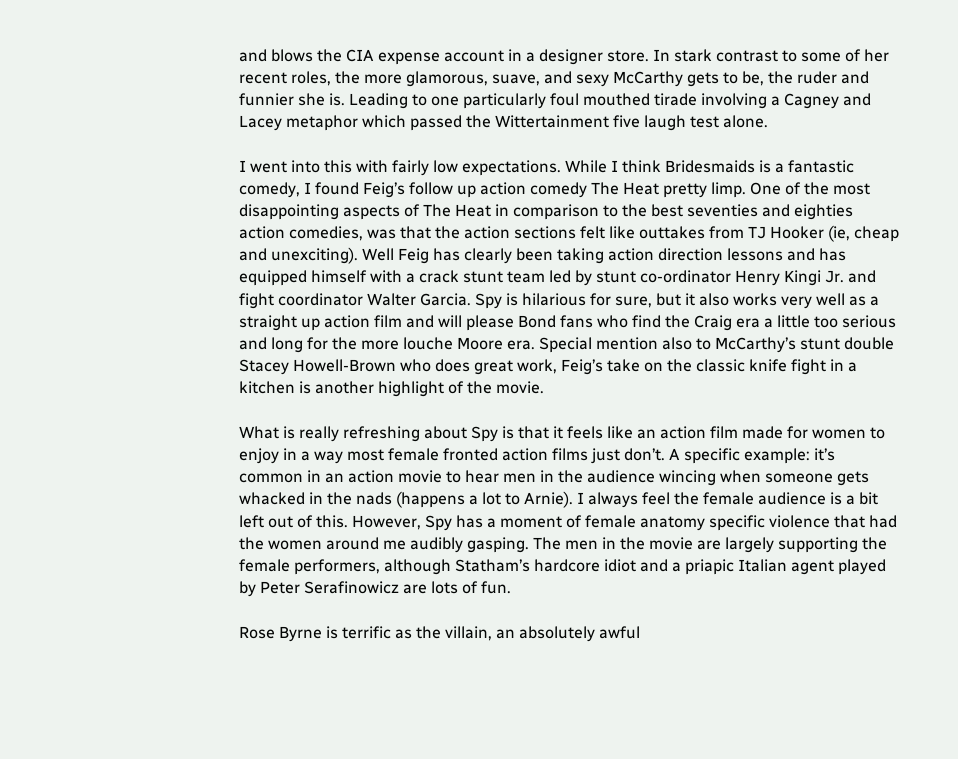and blows the CIA expense account in a designer store. In stark contrast to some of her recent roles, the more glamorous, suave, and sexy McCarthy gets to be, the ruder and funnier she is. Leading to one particularly foul mouthed tirade involving a Cagney and Lacey metaphor which passed the Wittertainment five laugh test alone.

I went into this with fairly low expectations. While I think Bridesmaids is a fantastic comedy, I found Feig’s follow up action comedy The Heat pretty limp. One of the most disappointing aspects of The Heat in comparison to the best seventies and eighties action comedies, was that the action sections felt like outtakes from TJ Hooker (ie, cheap and unexciting). Well Feig has clearly been taking action direction lessons and has equipped himself with a crack stunt team led by stunt co-ordinator Henry Kingi Jr. and fight coordinator Walter Garcia. Spy is hilarious for sure, but it also works very well as a straight up action film and will please Bond fans who find the Craig era a little too serious and long for the more louche Moore era. Special mention also to McCarthy’s stunt double Stacey Howell-Brown who does great work, Feig’s take on the classic knife fight in a kitchen is another highlight of the movie.

What is really refreshing about Spy is that it feels like an action film made for women to enjoy in a way most female fronted action films just don’t. A specific example: it’s common in an action movie to hear men in the audience wincing when someone gets whacked in the nads (happens a lot to Arnie). I always feel the female audience is a bit left out of this. However, Spy has a moment of female anatomy specific violence that had the women around me audibly gasping. The men in the movie are largely supporting the female performers, although Statham’s hardcore idiot and a priapic Italian agent played by Peter Serafinowicz are lots of fun.

Rose Byrne is terrific as the villain, an absolutely awful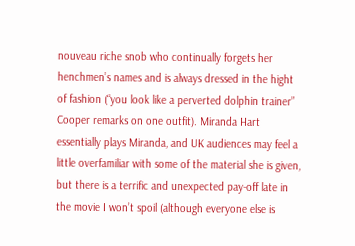nouveau riche snob who continually forgets her henchmen’s names and is always dressed in the hight of fashion (“you look like a perverted dolphin trainer” Cooper remarks on one outfit). Miranda Hart essentially plays Miranda, and UK audiences may feel a little overfamiliar with some of the material she is given, but there is a terrific and unexpected pay-off late in the movie I won’t spoil (although everyone else is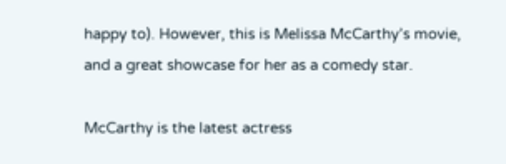happy to). However, this is Melissa McCarthy’s movie, and a great showcase for her as a comedy star.

McCarthy is the latest actress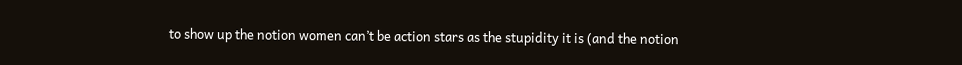to show up the notion women can’t be action stars as the stupidity it is (and the notion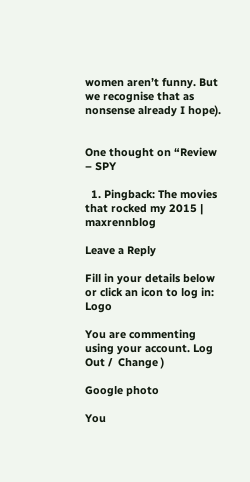women aren’t funny. But we recognise that as nonsense already I hope).


One thought on “Review – SPY

  1. Pingback: The movies that rocked my 2015 | maxrennblog

Leave a Reply

Fill in your details below or click an icon to log in: Logo

You are commenting using your account. Log Out /  Change )

Google photo

You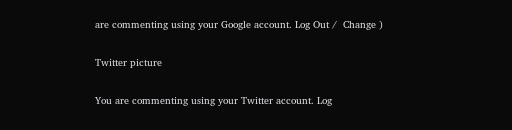are commenting using your Google account. Log Out /  Change )

Twitter picture

You are commenting using your Twitter account. Log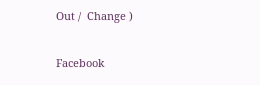Out /  Change )

Facebook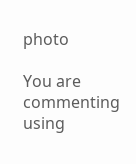photo

You are commenting using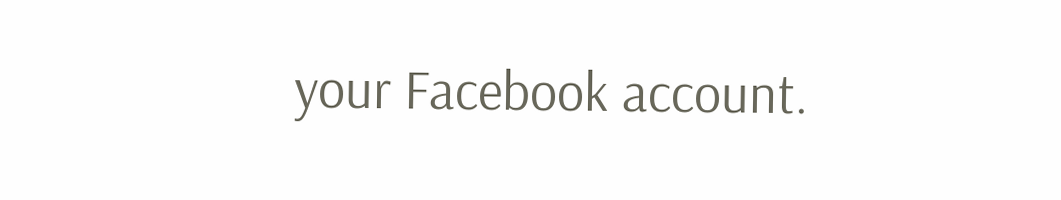your Facebook account.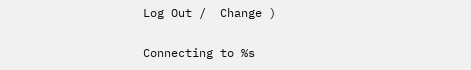Log Out /  Change )

Connecting to %s